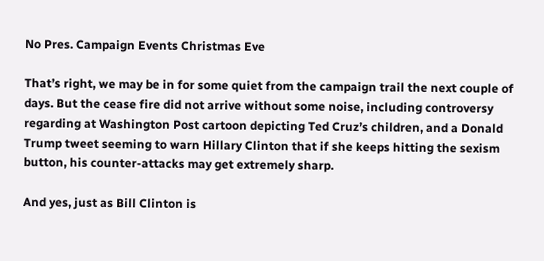No Pres. Campaign Events Christmas Eve

That’s right, we may be in for some quiet from the campaign trail the next couple of days. But the cease fire did not arrive without some noise, including controversy regarding at Washington Post cartoon depicting Ted Cruz’s children, and a Donald Trump tweet seeming to warn Hillary Clinton that if she keeps hitting the sexism button, his counter-attacks may get extremely sharp.

And yes, just as Bill Clinton is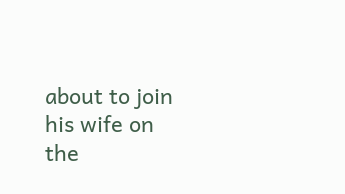about to join his wife on the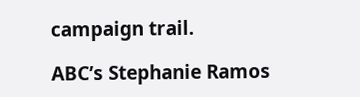campaign trail.

ABC’s Stephanie Ramos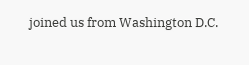joined us from Washington D.C.